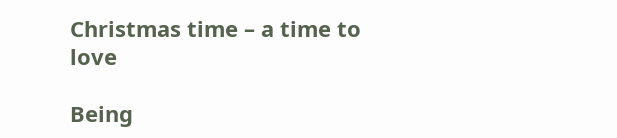Christmas time – a time to love

Being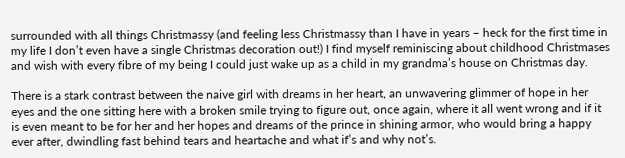surrounded with all things Christmassy (and feeling less Christmassy than I have in years – heck for the first time in my life I don’t even have a single Christmas decoration out!) I find myself reminiscing about childhood Christmases and wish with every fibre of my being I could just wake up as a child in my grandma’s house on Christmas day.

There is a stark contrast between the naive girl with dreams in her heart, an unwavering glimmer of hope in her eyes and the one sitting here with a broken smile trying to figure out, once again, where it all went wrong and if it is even meant to be for her and her hopes and dreams of the prince in shining armor, who would bring a happy ever after, dwindling fast behind tears and heartache and what if’s and why not’s.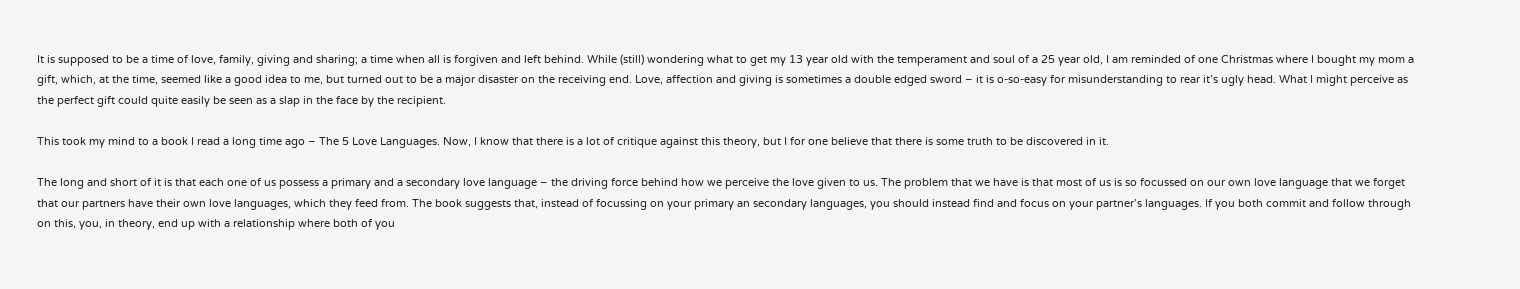It is supposed to be a time of love, family, giving and sharing; a time when all is forgiven and left behind. While (still) wondering what to get my 13 year old with the temperament and soul of a 25 year old, I am reminded of one Christmas where I bought my mom a gift, which, at the time, seemed like a good idea to me, but turned out to be a major disaster on the receiving end. Love, affection and giving is sometimes a double edged sword – it is o-so-easy for misunderstanding to rear it’s ugly head. What I might perceive as the perfect gift could quite easily be seen as a slap in the face by the recipient.

This took my mind to a book I read a long time ago – The 5 Love Languages. Now, I know that there is a lot of critique against this theory, but I for one believe that there is some truth to be discovered in it.

The long and short of it is that each one of us possess a primary and a secondary love language – the driving force behind how we perceive the love given to us. The problem that we have is that most of us is so focussed on our own love language that we forget that our partners have their own love languages, which they feed from. The book suggests that, instead of focussing on your primary an secondary languages, you should instead find and focus on your partner’s languages. If you both commit and follow through on this, you, in theory, end up with a relationship where both of you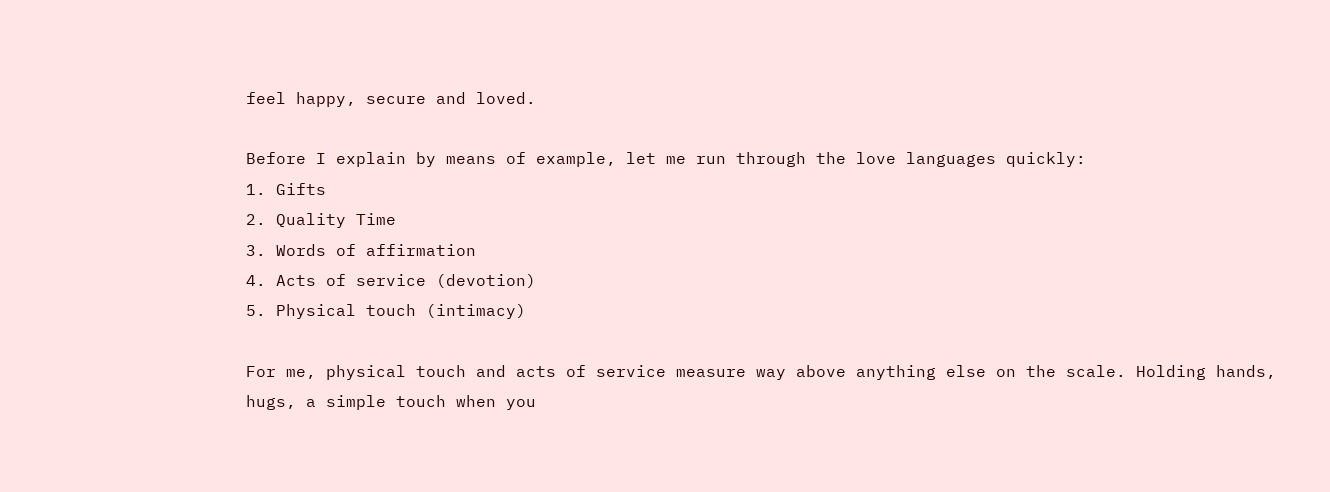feel happy, secure and loved.

Before I explain by means of example, let me run through the love languages quickly:
1. Gifts
2. Quality Time
3. Words of affirmation
4. Acts of service (devotion)
5. Physical touch (intimacy)

For me, physical touch and acts of service measure way above anything else on the scale. Holding hands, hugs, a simple touch when you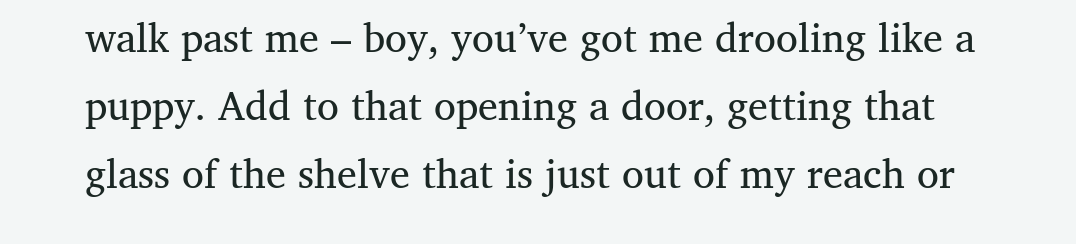walk past me – boy, you’ve got me drooling like a puppy. Add to that opening a door, getting that glass of the shelve that is just out of my reach or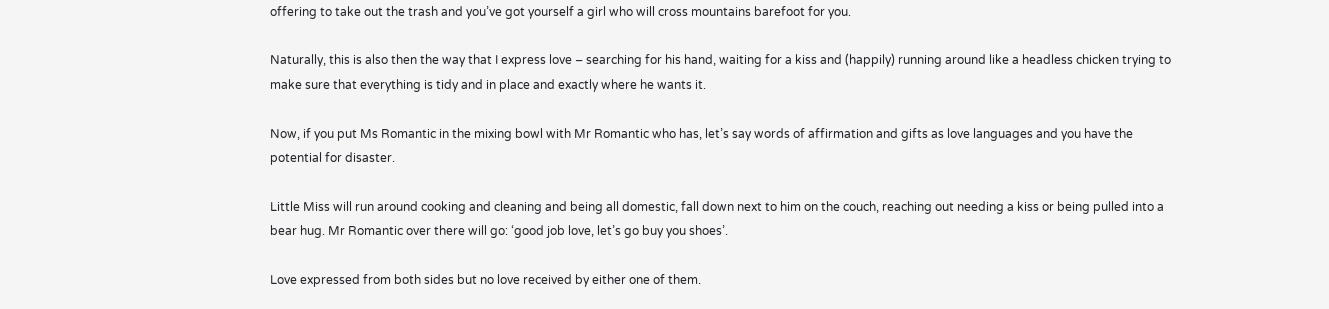offering to take out the trash and you’ve got yourself a girl who will cross mountains barefoot for you.

Naturally, this is also then the way that I express love – searching for his hand, waiting for a kiss and (happily) running around like a headless chicken trying to make sure that everything is tidy and in place and exactly where he wants it.

Now, if you put Ms Romantic in the mixing bowl with Mr Romantic who has, let’s say words of affirmation and gifts as love languages and you have the potential for disaster.

Little Miss will run around cooking and cleaning and being all domestic, fall down next to him on the couch, reaching out needing a kiss or being pulled into a bear hug. Mr Romantic over there will go: ‘good job love, let’s go buy you shoes’.

Love expressed from both sides but no love received by either one of them.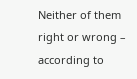Neither of them right or wrong – according to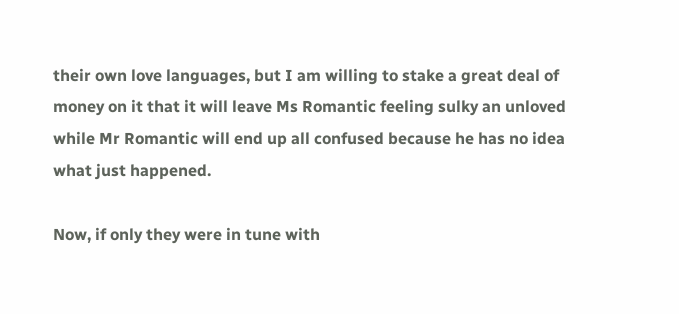their own love languages, but I am willing to stake a great deal of money on it that it will leave Ms Romantic feeling sulky an unloved while Mr Romantic will end up all confused because he has no idea what just happened.

Now, if only they were in tune with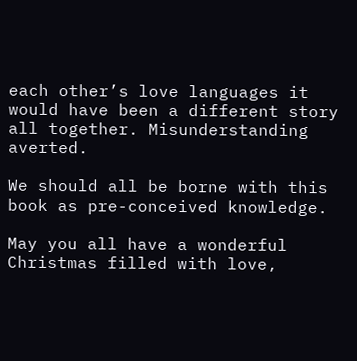each other’s love languages it would have been a different story all together. Misunderstanding averted.

We should all be borne with this book as pre-conceived knowledge.

May you all have a wonderful Christmas filled with love,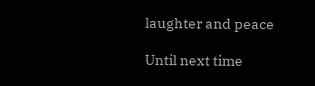laughter and peace

Until next time